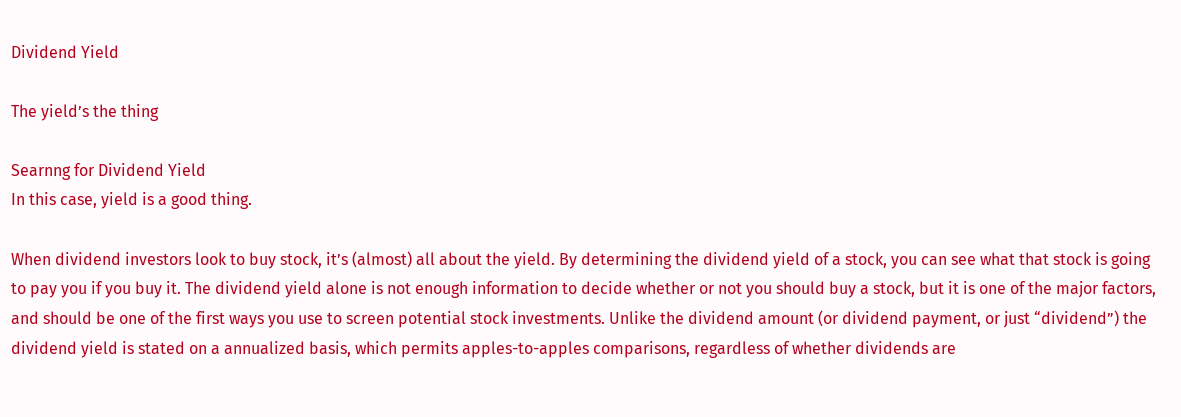Dividend Yield

The yield’s the thing

Searnng for Dividend Yield
In this case, yield is a good thing.

When dividend investors look to buy stock, it’s (almost) all about the yield. By determining the dividend yield of a stock, you can see what that stock is going to pay you if you buy it. The dividend yield alone is not enough information to decide whether or not you should buy a stock, but it is one of the major factors, and should be one of the first ways you use to screen potential stock investments. Unlike the dividend amount (or dividend payment, or just “dividend”) the dividend yield is stated on a annualized basis, which permits apples-to-apples comparisons, regardless of whether dividends are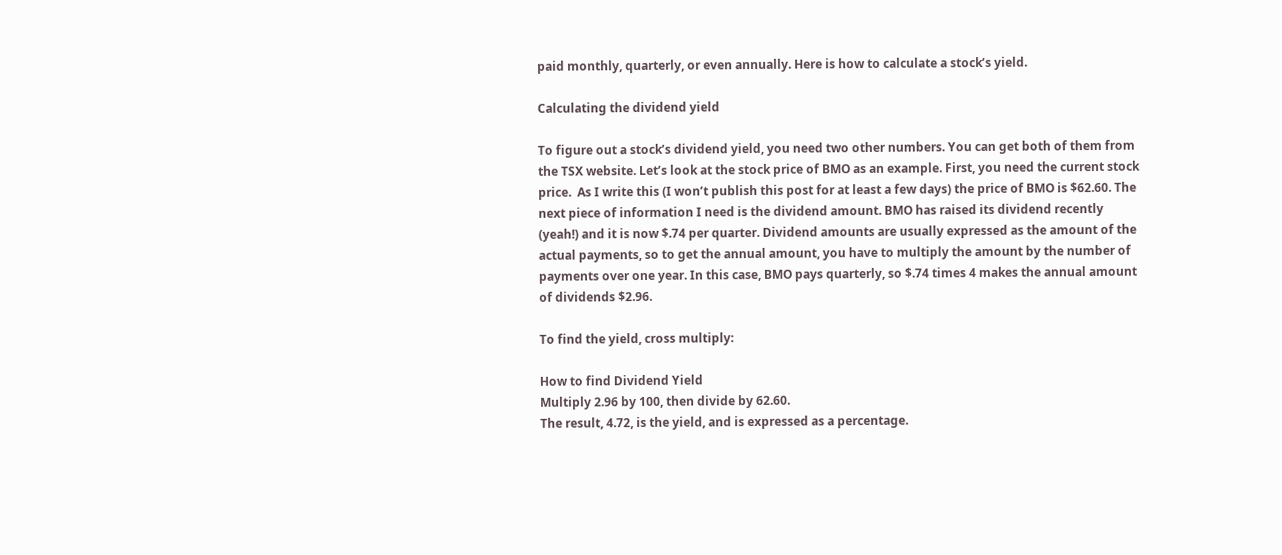paid monthly, quarterly, or even annually. Here is how to calculate a stock’s yield.

Calculating the dividend yield

To figure out a stock’s dividend yield, you need two other numbers. You can get both of them from the TSX website. Let’s look at the stock price of BMO as an example. First, you need the current stock price.  As I write this (I won’t publish this post for at least a few days) the price of BMO is $62.60. The next piece of information I need is the dividend amount. BMO has raised its dividend recently (yeah!) and it is now $.74 per quarter. Dividend amounts are usually expressed as the amount of the actual payments, so to get the annual amount, you have to multiply the amount by the number of payments over one year. In this case, BMO pays quarterly, so $.74 times 4 makes the annual amount of dividends $2.96.

To find the yield, cross multiply:

How to find Dividend Yield
Multiply 2.96 by 100, then divide by 62.60.
The result, 4.72, is the yield, and is expressed as a percentage.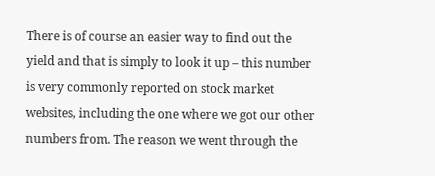There is of course an easier way to find out the yield and that is simply to look it up – this number is very commonly reported on stock market websites, including the one where we got our other numbers from. The reason we went through the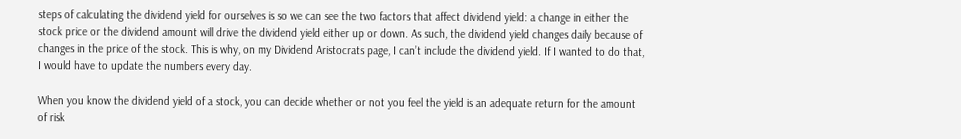steps of calculating the dividend yield for ourselves is so we can see the two factors that affect dividend yield: a change in either the stock price or the dividend amount will drive the dividend yield either up or down. As such, the dividend yield changes daily because of changes in the price of the stock. This is why, on my Dividend Aristocrats page, I can’t include the dividend yield. If I wanted to do that, I would have to update the numbers every day.

When you know the dividend yield of a stock, you can decide whether or not you feel the yield is an adequate return for the amount of risk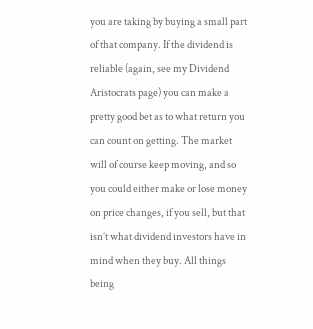you are taking by buying a small part of that company. If the dividend is reliable (again, see my Dividend Aristocrats page) you can make a pretty good bet as to what return you can count on getting. The market will of course keep moving, and so you could either make or lose money on price changes, if you sell, but that isn’t what dividend investors have in mind when they buy. All things being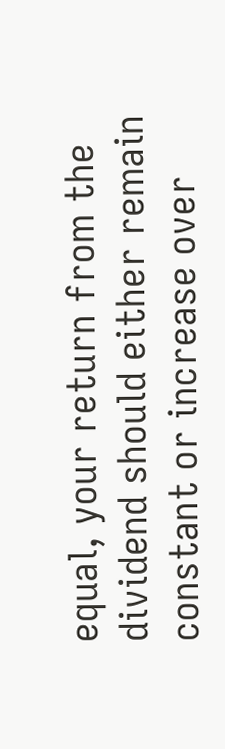equal, your return from the dividend should either remain constant or increase over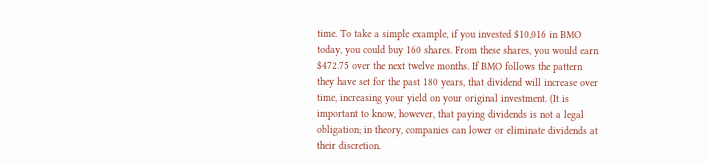time. To take a simple example, if you invested $10,016 in BMO today, you could buy 160 shares. From these shares, you would earn $472.75 over the next twelve months. If BMO follows the pattern they have set for the past 180 years, that dividend will increase over time, increasing your yield on your original investment. (It is important to know, however, that paying dividends is not a legal obligation; in theory, companies can lower or eliminate dividends at their discretion.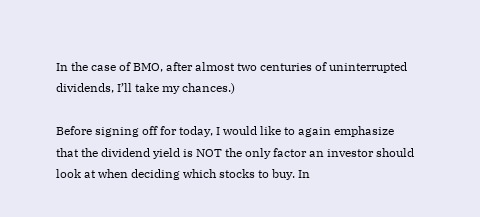In the case of BMO, after almost two centuries of uninterrupted dividends, I’ll take my chances.)

Before signing off for today, I would like to again emphasize that the dividend yield is NOT the only factor an investor should look at when deciding which stocks to buy. In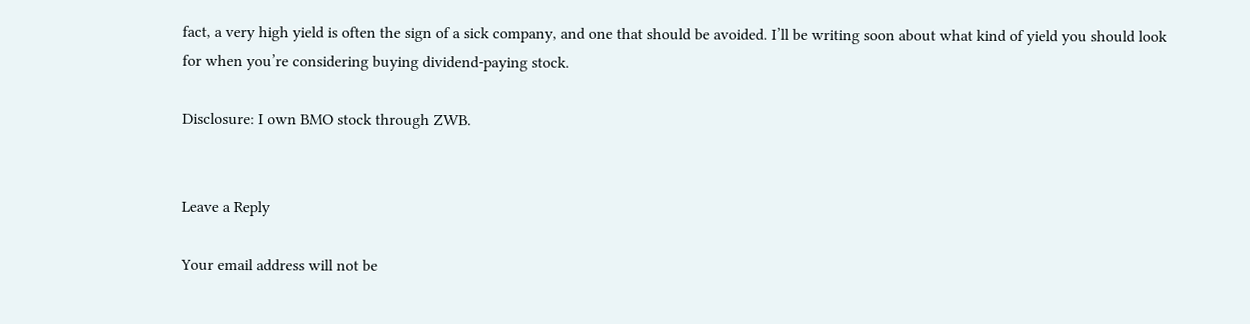fact, a very high yield is often the sign of a sick company, and one that should be avoided. I’ll be writing soon about what kind of yield you should look for when you’re considering buying dividend-paying stock.

Disclosure: I own BMO stock through ZWB.


Leave a Reply

Your email address will not be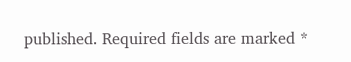published. Required fields are marked *